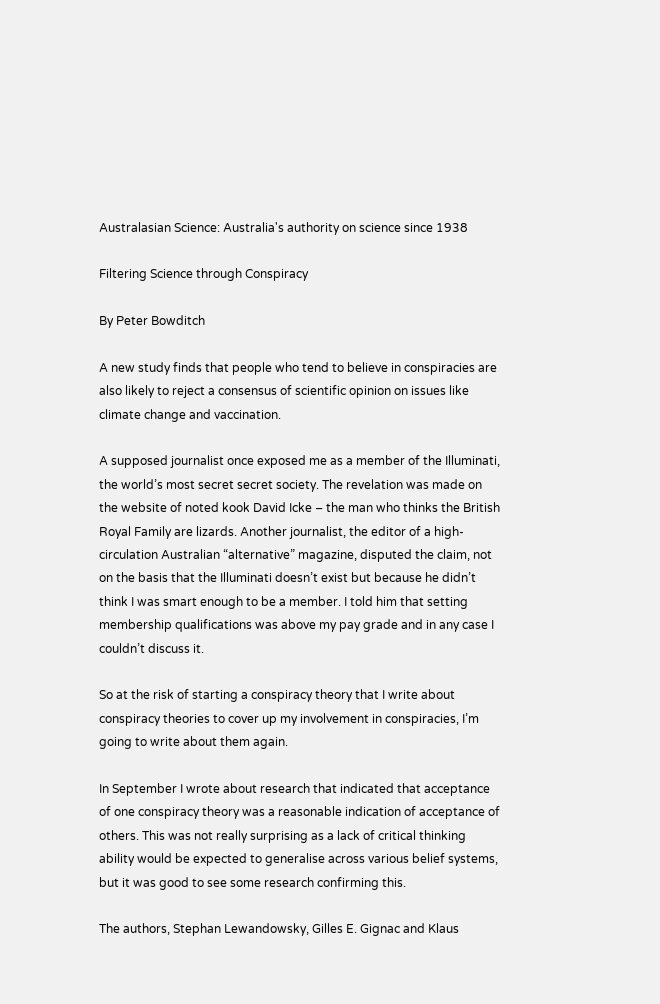Australasian Science: Australia's authority on science since 1938

Filtering Science through Conspiracy

By Peter Bowditch

A new study finds that people who tend to believe in conspiracies are also likely to reject a consensus of scientific opinion on issues like climate change and vaccination.

A supposed journalist once exposed me as a member of the Illuminati, the world’s most secret secret society. The revelation was made on the website of noted kook David Icke – the man who thinks the British Royal Family are lizards. Another journalist, the editor of a high-circulation Australian “alternative” magazine, disputed the claim, not on the basis that the Illuminati doesn’t exist but because he didn’t think I was smart enough to be a member. I told him that setting membership qualifications was above my pay grade and in any case I couldn’t discuss it.

So at the risk of starting a conspiracy theory that I write about conspiracy theories to cover up my involvement in conspiracies, I’m going to write about them again.

In September I wrote about research that indicated that acceptance of one conspiracy theory was a reasonable indication of acceptance of others. This was not really surprising as a lack of critical thinking ability would be expected to generalise across various belief systems, but it was good to see some research confirming this.

The authors, Stephan Lewandowsky, Gilles E. Gignac and Klaus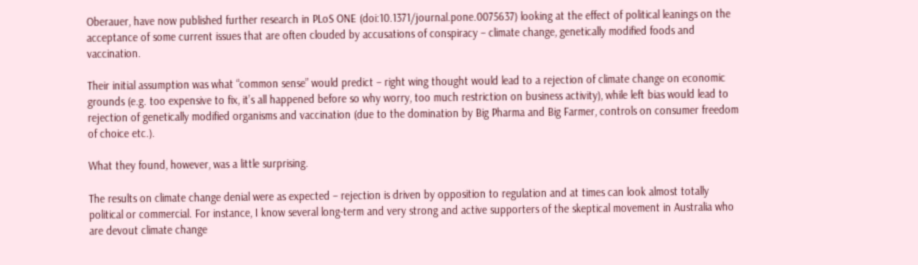Oberauer, have now published further research in PLoS ONE (doi:10.1371/journal.pone.0075637) looking at the effect of political leanings on the acceptance of some current issues that are often clouded by accusations of conspiracy – climate change, genetically modified foods and vaccination.

Their initial assumption was what “common sense” would predict – right wing thought would lead to a rejection of climate change on economic grounds (e.g. too expensive to fix, it’s all happened before so why worry, too much restriction on business activity), while left bias would lead to rejection of genetically modified organisms and vaccination (due to the domination by Big Pharma and Big Farmer, controls on consumer freedom of choice etc.).

What they found, however, was a little surprising.

The results on climate change denial were as expected – rejection is driven by opposition to regulation and at times can look almost totally political or commercial. For instance, I know several long-term and very strong and active supporters of the skeptical movement in Australia who are devout climate change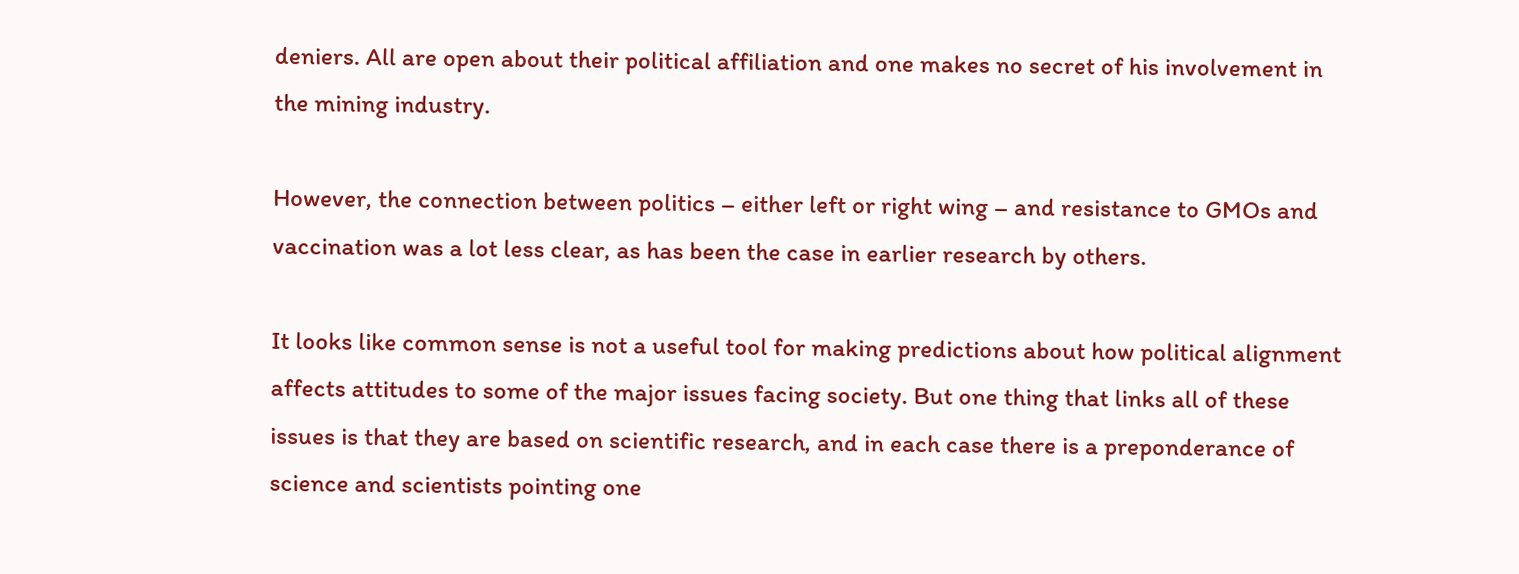deniers. All are open about their political affiliation and one makes no secret of his involvement in the mining industry.

However, the connection between politics – either left or right wing – and resistance to GMOs and vaccination was a lot less clear, as has been the case in earlier research by others.

It looks like common sense is not a useful tool for making predictions about how political alignment affects attitudes to some of the major issues facing society. But one thing that links all of these issues is that they are based on scientific research, and in each case there is a preponderance of science and scientists pointing one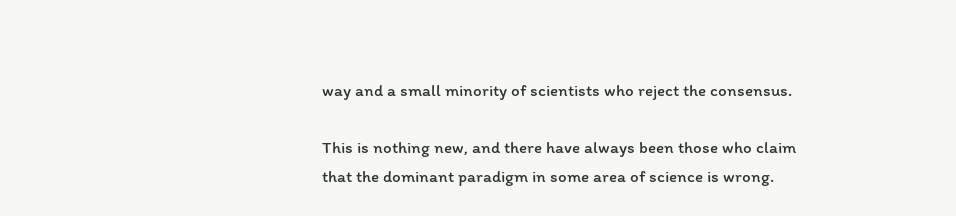way and a small minority of scientists who reject the consensus.

This is nothing new, and there have always been those who claim that the dominant paradigm in some area of science is wrong.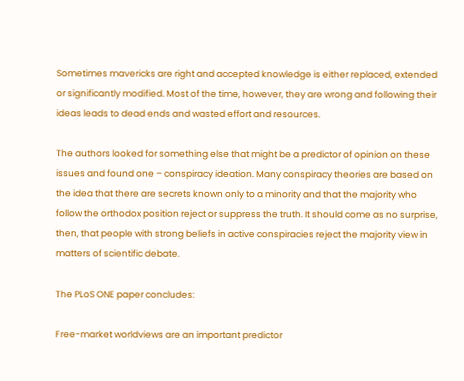Sometimes mavericks are right and accepted knowledge is either replaced, extended or significantly modified. Most of the time, however, they are wrong and following their ideas leads to dead ends and wasted effort and resources.

The authors looked for something else that might be a predictor of opinion on these issues and found one – conspiracy ideation. Many conspiracy theories are based on the idea that there are secrets known only to a minority and that the majority who follow the orthodox position reject or suppress the truth. It should come as no surprise, then, that people with strong beliefs in active conspiracies reject the majority view in matters of scientific debate.

The PLoS ONE paper concludes:

Free-market worldviews are an important predictor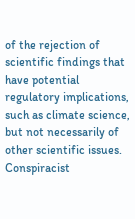of the rejection of scientific findings that have potential regulatory implications, such as climate science, but not necessarily of other scientific issues. Conspiracist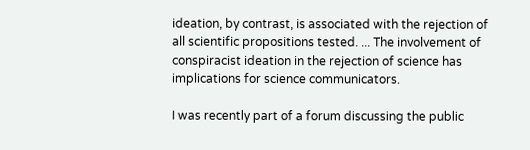ideation, by contrast, is associated with the rejection of all scientific propositions tested. ... The involvement of conspiracist ideation in the rejection of science has implications for science communicators.

I was recently part of a forum discussing the public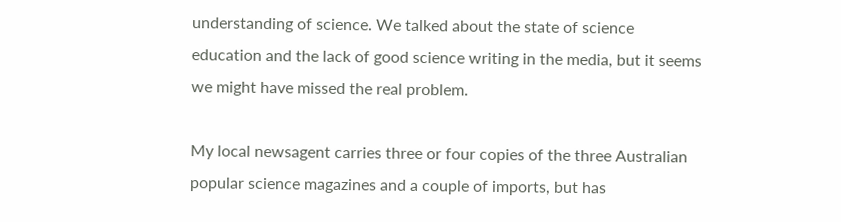understanding of science. We talked about the state of science education and the lack of good science writing in the media, but it seems we might have missed the real problem.

My local newsagent carries three or four copies of the three Australian popular science magazines and a couple of imports, but has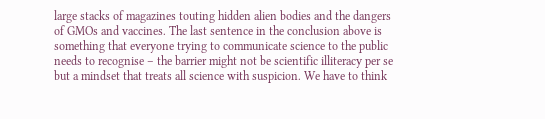large stacks of magazines touting hidden alien bodies and the dangers of GMOs and vaccines. The last sentence in the conclusion above is something that everyone trying to communicate science to the public needs to recognise – the barrier might not be scientific illiteracy per se but a mindset that treats all science with suspicion. We have to think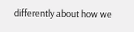differently about how we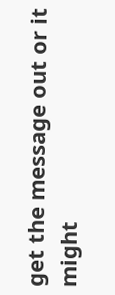get the message out or it might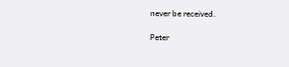never be received.

Peter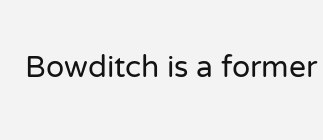Bowditch is a former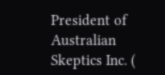President of Australian Skeptics Inc. (